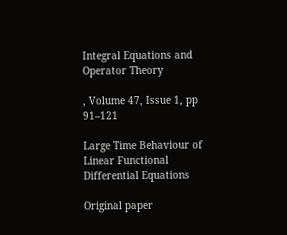Integral Equations and Operator Theory

, Volume 47, Issue 1, pp 91–121

Large Time Behaviour of Linear Functional Differential Equations

Original paper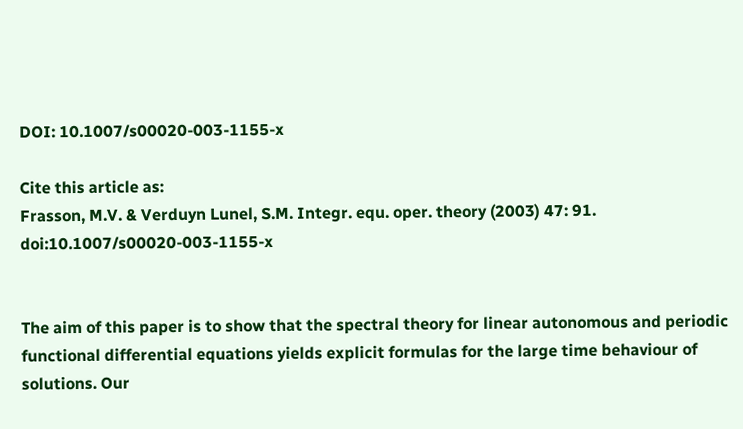DOI: 10.1007/s00020-003-1155-x

Cite this article as:
Frasson, M.V. & Verduyn Lunel, S.M. Integr. equ. oper. theory (2003) 47: 91. doi:10.1007/s00020-003-1155-x


The aim of this paper is to show that the spectral theory for linear autonomous and periodic functional differential equations yields explicit formulas for the large time behaviour of solutions. Our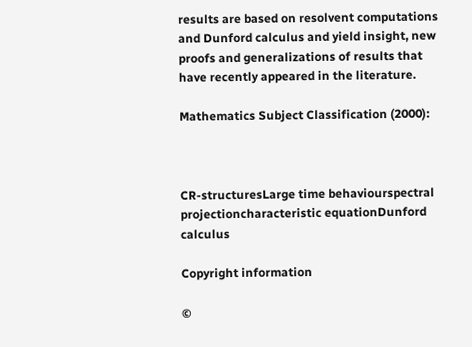results are based on resolvent computations and Dunford calculus and yield insight, new proofs and generalizations of results that have recently appeared in the literature.

Mathematics Subject Classification (2000):



CR-structuresLarge time behaviourspectral projectioncharacteristic equationDunford calculus

Copyright information

©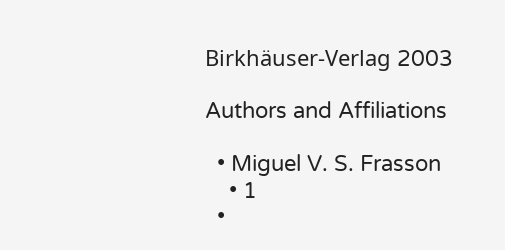Birkhäuser-Verlag 2003

Authors and Affiliations

  • Miguel V. S. Frasson
    • 1
  •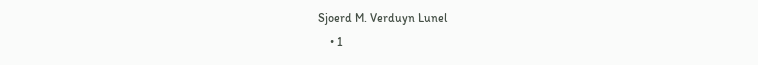Sjoerd M. Verduyn Lunel
    • 1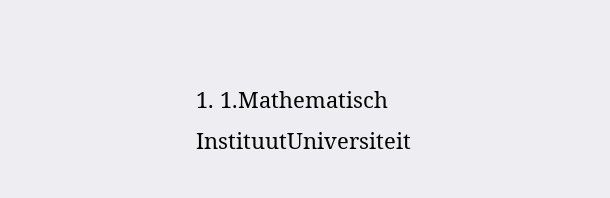1. 1.Mathematisch InstituutUniversiteit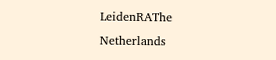LeidenRAThe Netherlands